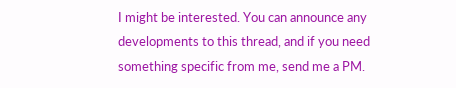I might be interested. You can announce any developments to this thread, and if you need something specific from me, send me a PM.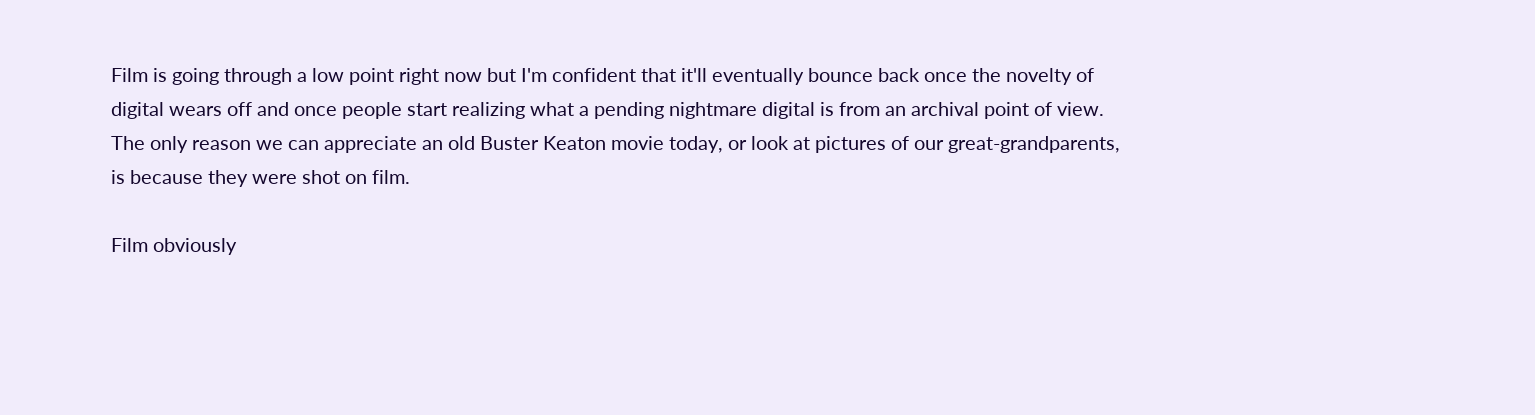Film is going through a low point right now but I'm confident that it'll eventually bounce back once the novelty of digital wears off and once people start realizing what a pending nightmare digital is from an archival point of view. The only reason we can appreciate an old Buster Keaton movie today, or look at pictures of our great-grandparents, is because they were shot on film.

Film obviously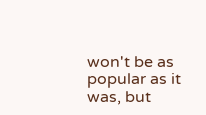won't be as popular as it was, but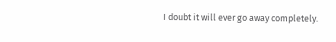I doubt it will ever go away completely.